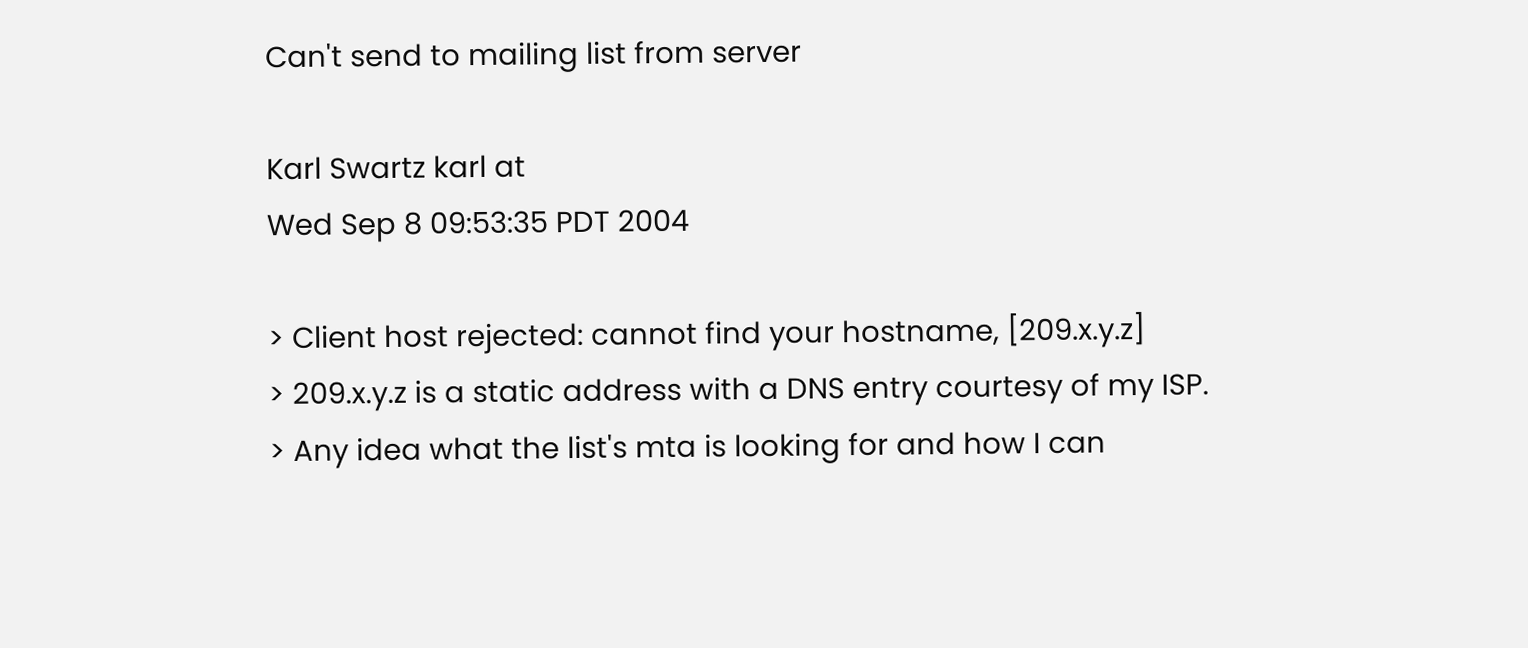Can't send to mailing list from server

Karl Swartz karl at
Wed Sep 8 09:53:35 PDT 2004

> Client host rejected: cannot find your hostname, [209.x.y.z]
> 209.x.y.z is a static address with a DNS entry courtesy of my ISP.
> Any idea what the list's mta is looking for and how I can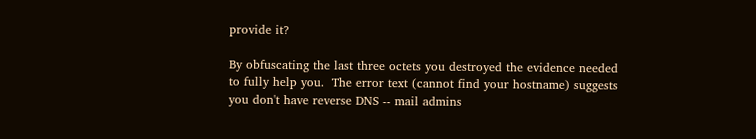provide it?

By obfuscating the last three octets you destroyed the evidence needed
to fully help you.  The error text (cannot find your hostname) suggests
you don't have reverse DNS -- mail admins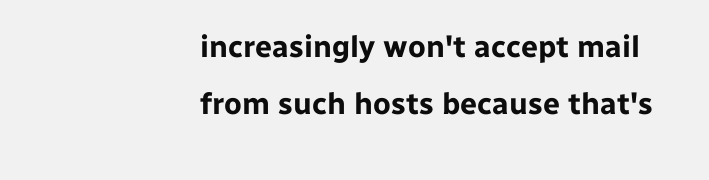increasingly won't accept mail
from such hosts because that's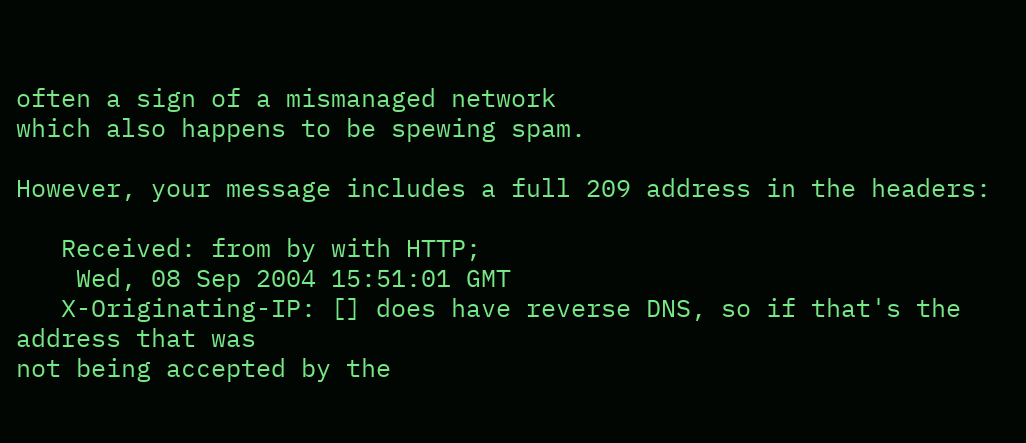often a sign of a mismanaged network
which also happens to be spewing spam.

However, your message includes a full 209 address in the headers:

   Received: from by with HTTP;
    Wed, 08 Sep 2004 15:51:01 GMT
   X-Originating-IP: [] does have reverse DNS, so if that's the address that was
not being accepted by the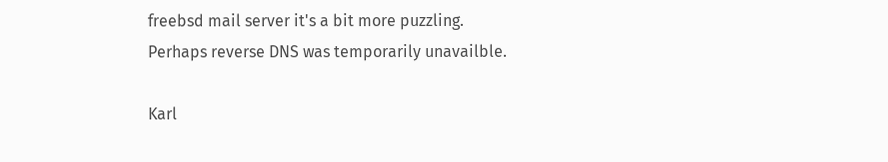freebsd mail server it's a bit more puzzling.
Perhaps reverse DNS was temporarily unavailble.

Karl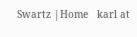Swartz |Home   karl at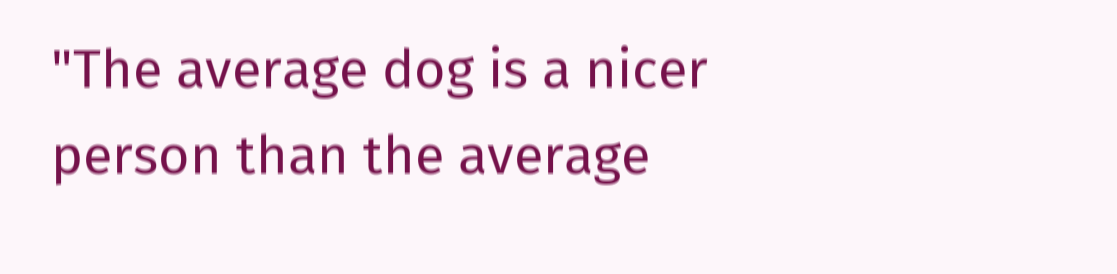"The average dog is a nicer person than the average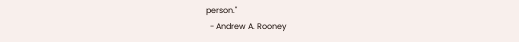person."
  - Andrew A. Rooney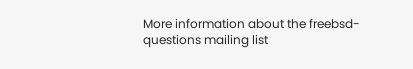More information about the freebsd-questions mailing list